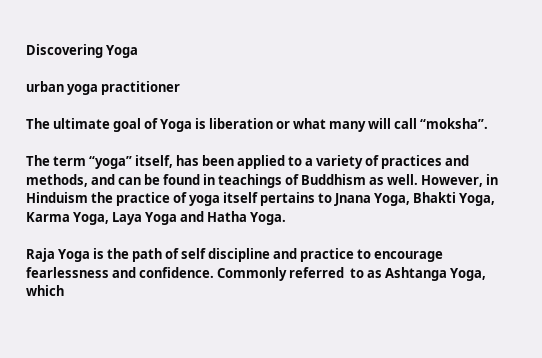Discovering Yoga

urban yoga practitioner

The ultimate goal of Yoga is liberation or what many will call “moksha”.

The term “yoga” itself, has been applied to a variety of practices and methods, and can be found in teachings of Buddhism as well. However, in Hinduism the practice of yoga itself pertains to Jnana Yoga, Bhakti Yoga, Karma Yoga, Laya Yoga and Hatha Yoga.

Raja Yoga is the path of self discipline and practice to encourage fearlessness and confidence. Commonly referred  to as Ashtanga Yoga, which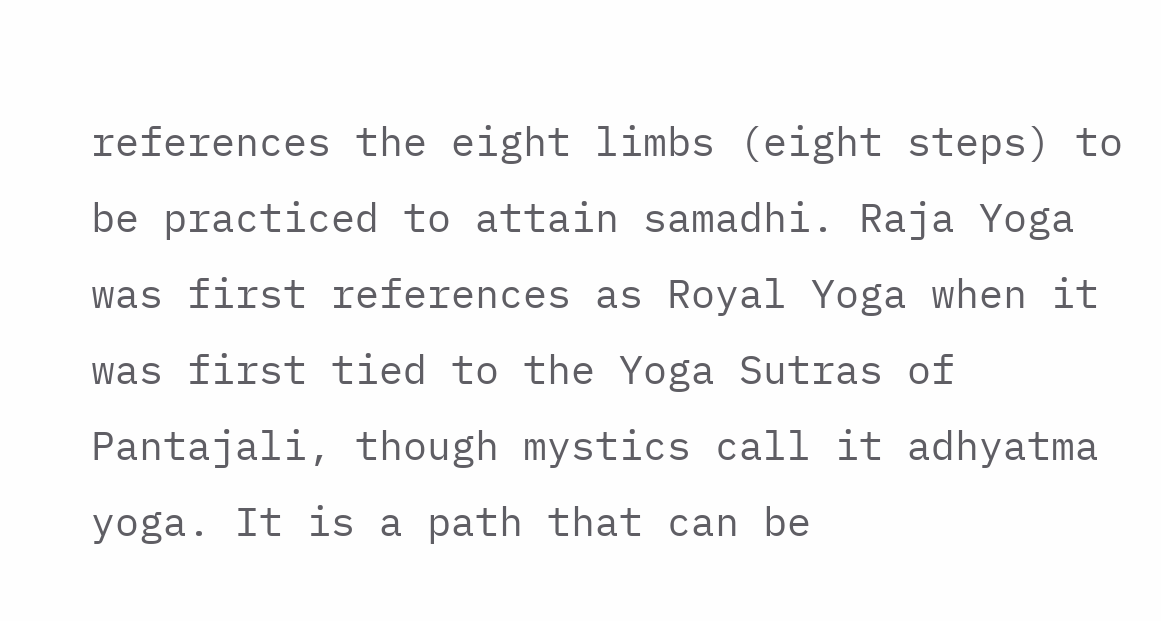references the eight limbs (eight steps) to be practiced to attain samadhi. Raja Yoga was first references as Royal Yoga when it was first tied to the Yoga Sutras of Pantajali, though mystics call it adhyatma yoga. It is a path that can be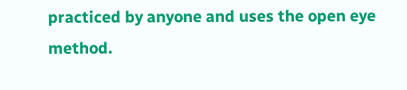practiced by anyone and uses the open eye method.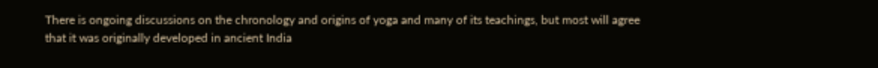There is ongoing discussions on the chronology and origins of yoga and many of its teachings, but most will agree that it was originally developed in ancient India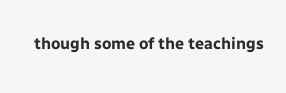though some of the teachings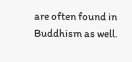are often found in Buddhism as well.